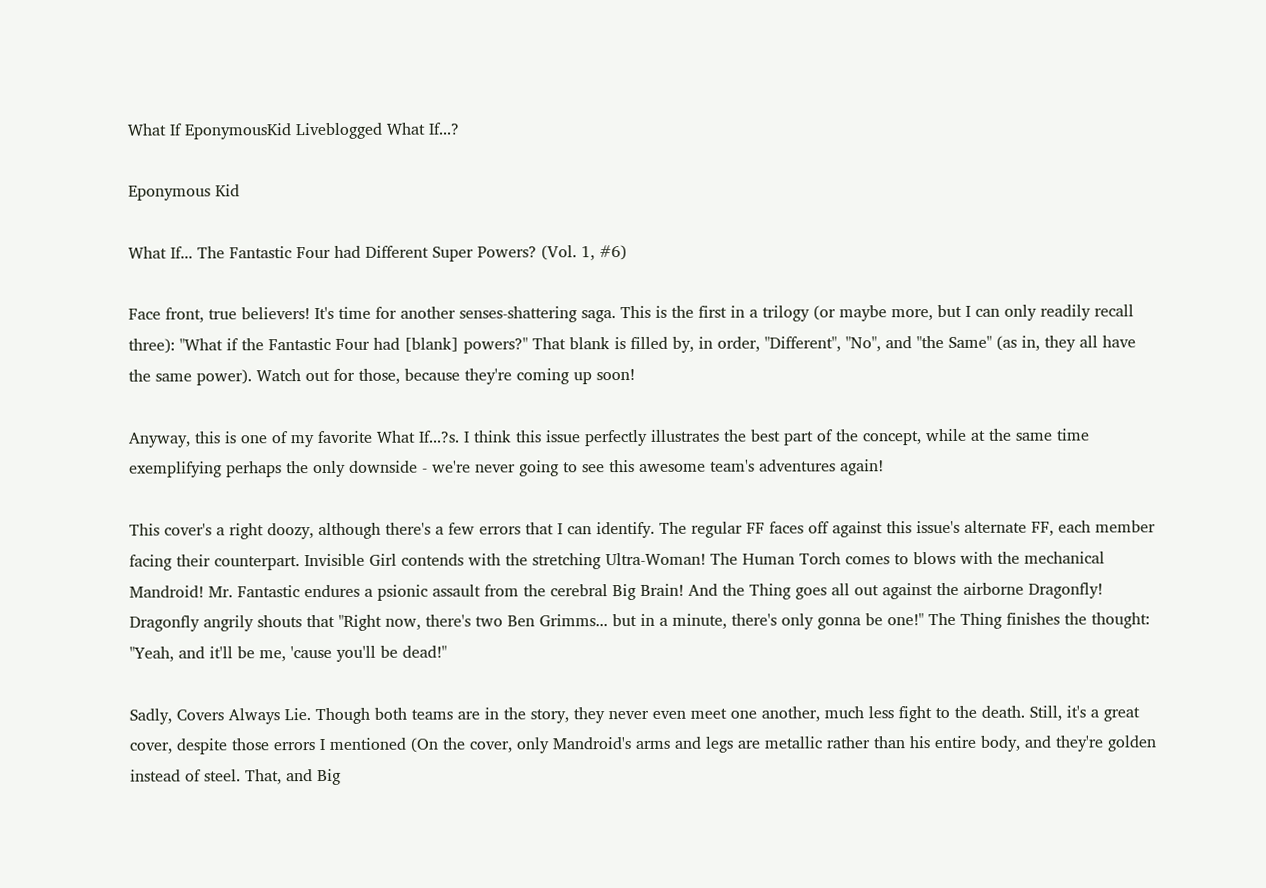What If EponymousKid Liveblogged What If...?

Eponymous Kid

What If... The Fantastic Four had Different Super Powers? (Vol. 1, #6)

Face front, true believers! It's time for another senses-shattering saga. This is the first in a trilogy (or maybe more, but I can only readily recall three): "What if the Fantastic Four had [blank] powers?" That blank is filled by, in order, "Different", "No", and "the Same" (as in, they all have the same power). Watch out for those, because they're coming up soon!

Anyway, this is one of my favorite What If...?s. I think this issue perfectly illustrates the best part of the concept, while at the same time exemplifying perhaps the only downside - we're never going to see this awesome team's adventures again!

This cover's a right doozy, although there's a few errors that I can identify. The regular FF faces off against this issue's alternate FF, each member facing their counterpart. Invisible Girl contends with the stretching Ultra-Woman! The Human Torch comes to blows with the mechanical Mandroid! Mr. Fantastic endures a psionic assault from the cerebral Big Brain! And the Thing goes all out against the airborne Dragonfly! Dragonfly angrily shouts that "Right now, there's two Ben Grimms... but in a minute, there's only gonna be one!" The Thing finishes the thought: "Yeah, and it'll be me, 'cause you'll be dead!"

Sadly, Covers Always Lie. Though both teams are in the story, they never even meet one another, much less fight to the death. Still, it's a great cover, despite those errors I mentioned (On the cover, only Mandroid's arms and legs are metallic rather than his entire body, and they're golden instead of steel. That, and Big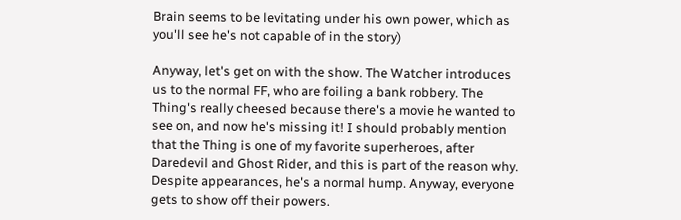Brain seems to be levitating under his own power, which as you'll see he's not capable of in the story)

Anyway, let's get on with the show. The Watcher introduces us to the normal FF, who are foiling a bank robbery. The Thing's really cheesed because there's a movie he wanted to see on, and now he's missing it! I should probably mention that the Thing is one of my favorite superheroes, after Daredevil and Ghost Rider, and this is part of the reason why. Despite appearances, he's a normal hump. Anyway, everyone gets to show off their powers.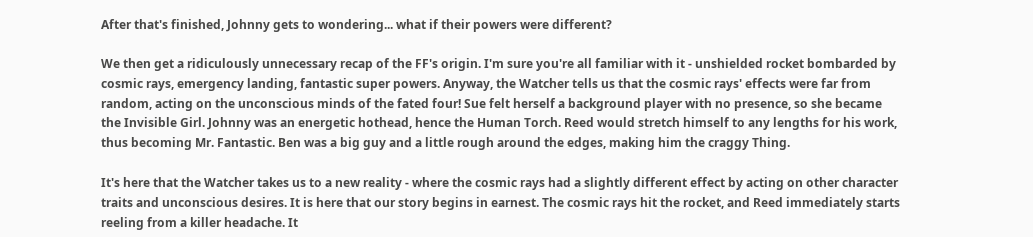After that's finished, Johnny gets to wondering... what if their powers were different?

We then get a ridiculously unnecessary recap of the FF's origin. I'm sure you're all familiar with it - unshielded rocket bombarded by cosmic rays, emergency landing, fantastic super powers. Anyway, the Watcher tells us that the cosmic rays' effects were far from random, acting on the unconscious minds of the fated four! Sue felt herself a background player with no presence, so she became the Invisible Girl. Johnny was an energetic hothead, hence the Human Torch. Reed would stretch himself to any lengths for his work, thus becoming Mr. Fantastic. Ben was a big guy and a little rough around the edges, making him the craggy Thing.

It's here that the Watcher takes us to a new reality - where the cosmic rays had a slightly different effect by acting on other character traits and unconscious desires. It is here that our story begins in earnest. The cosmic rays hit the rocket, and Reed immediately starts reeling from a killer headache. It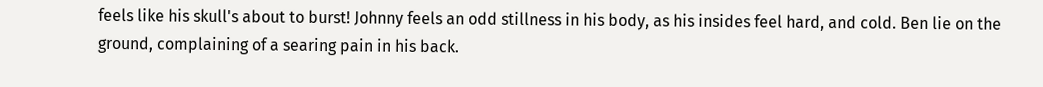feels like his skull's about to burst! Johnny feels an odd stillness in his body, as his insides feel hard, and cold. Ben lie on the ground, complaining of a searing pain in his back.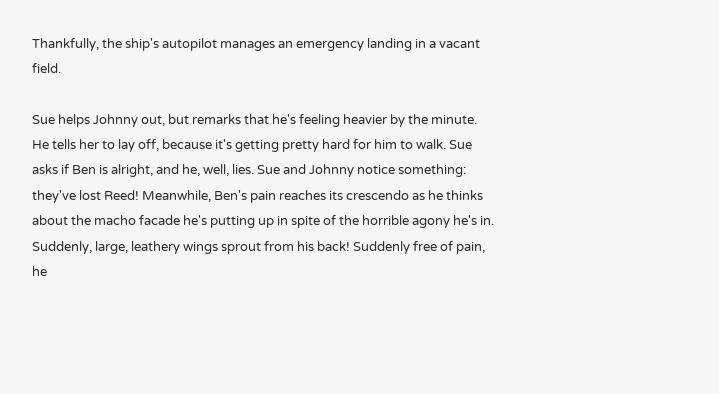Thankfully, the ship's autopilot manages an emergency landing in a vacant field.

Sue helps Johnny out, but remarks that he's feeling heavier by the minute. He tells her to lay off, because it's getting pretty hard for him to walk. Sue asks if Ben is alright, and he, well, lies. Sue and Johnny notice something: they've lost Reed! Meanwhile, Ben's pain reaches its crescendo as he thinks about the macho facade he's putting up in spite of the horrible agony he's in. Suddenly, large, leathery wings sprout from his back! Suddenly free of pain, he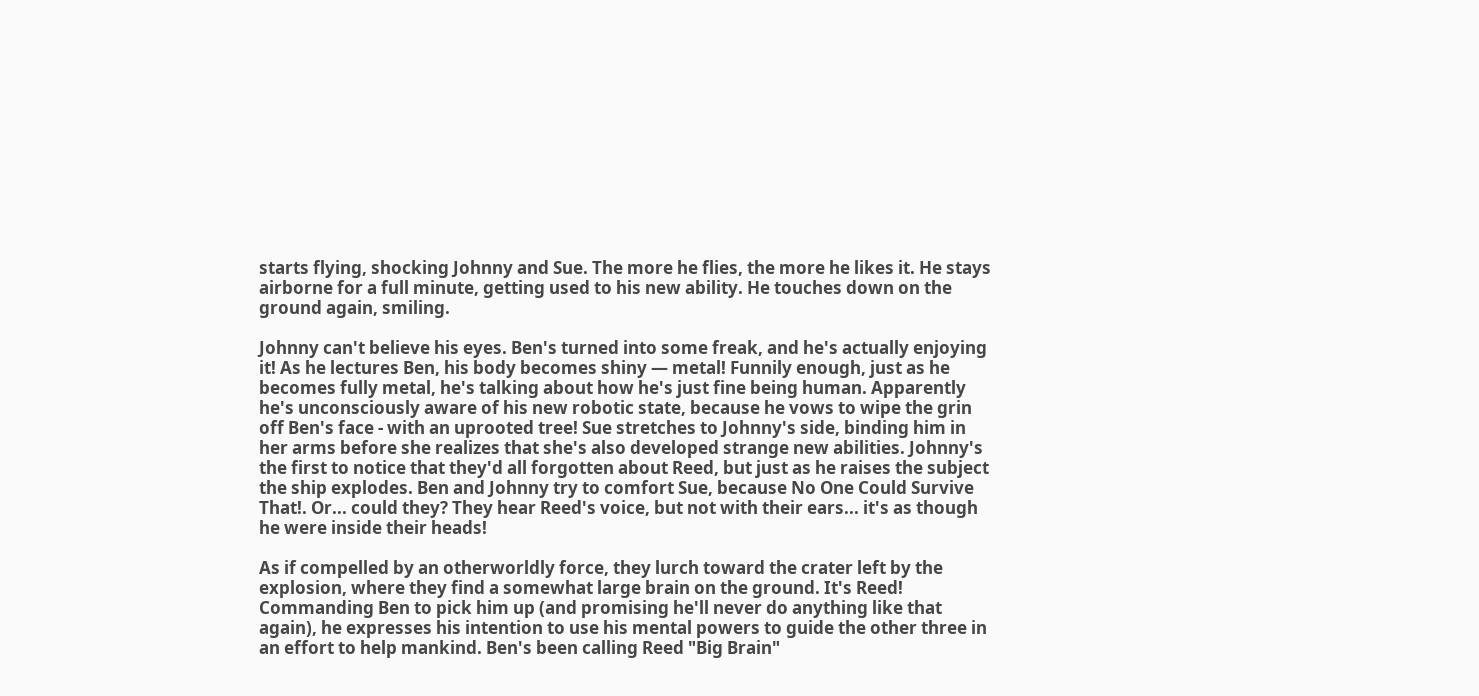starts flying, shocking Johnny and Sue. The more he flies, the more he likes it. He stays airborne for a full minute, getting used to his new ability. He touches down on the ground again, smiling.

Johnny can't believe his eyes. Ben's turned into some freak, and he's actually enjoying it! As he lectures Ben, his body becomes shiny — metal! Funnily enough, just as he becomes fully metal, he's talking about how he's just fine being human. Apparently he's unconsciously aware of his new robotic state, because he vows to wipe the grin off Ben's face - with an uprooted tree! Sue stretches to Johnny's side, binding him in her arms before she realizes that she's also developed strange new abilities. Johnny's the first to notice that they'd all forgotten about Reed, but just as he raises the subject the ship explodes. Ben and Johnny try to comfort Sue, because No One Could Survive That!. Or... could they? They hear Reed's voice, but not with their ears... it's as though he were inside their heads!

As if compelled by an otherworldly force, they lurch toward the crater left by the explosion, where they find a somewhat large brain on the ground. It's Reed! Commanding Ben to pick him up (and promising he'll never do anything like that again), he expresses his intention to use his mental powers to guide the other three in an effort to help mankind. Ben's been calling Reed "Big Brain"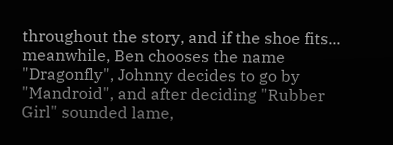throughout the story, and if the shoe fits... meanwhile, Ben chooses the name "Dragonfly", Johnny decides to go by "Mandroid", and after deciding "Rubber Girl" sounded lame,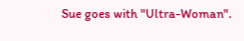Sue goes with "Ultra-Woman".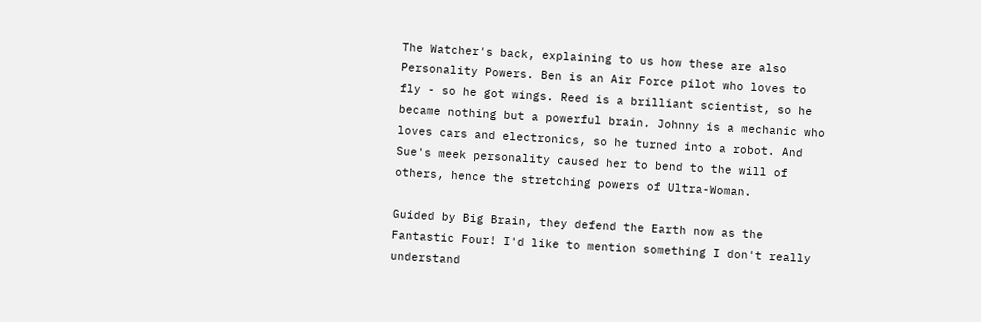The Watcher's back, explaining to us how these are also Personality Powers. Ben is an Air Force pilot who loves to fly - so he got wings. Reed is a brilliant scientist, so he became nothing but a powerful brain. Johnny is a mechanic who loves cars and electronics, so he turned into a robot. And Sue's meek personality caused her to bend to the will of others, hence the stretching powers of Ultra-Woman.

Guided by Big Brain, they defend the Earth now as the Fantastic Four! I'd like to mention something I don't really understand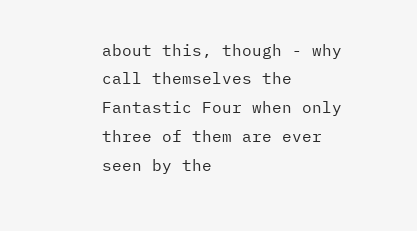about this, though - why call themselves the Fantastic Four when only three of them are ever seen by the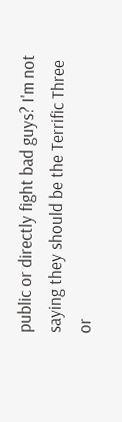public or directly fight bad guys? I'm not saying they should be the Terrific Three or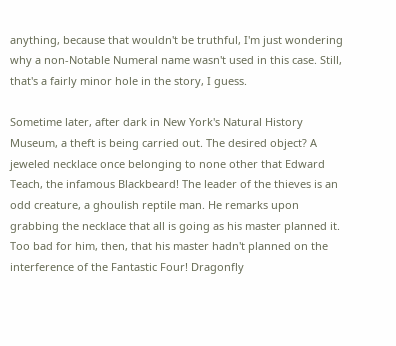anything, because that wouldn't be truthful, I'm just wondering why a non-Notable Numeral name wasn't used in this case. Still, that's a fairly minor hole in the story, I guess.

Sometime later, after dark in New York's Natural History Museum, a theft is being carried out. The desired object? A jeweled necklace once belonging to none other that Edward Teach, the infamous Blackbeard! The leader of the thieves is an odd creature, a ghoulish reptile man. He remarks upon grabbing the necklace that all is going as his master planned it. Too bad for him, then, that his master hadn't planned on the interference of the Fantastic Four! Dragonfly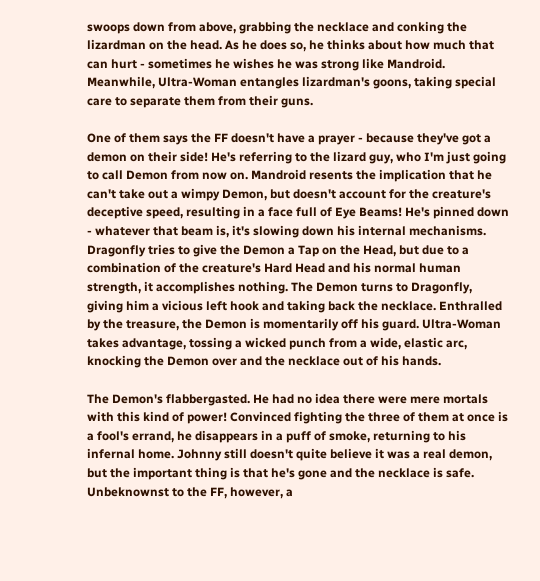swoops down from above, grabbing the necklace and conking the lizardman on the head. As he does so, he thinks about how much that can hurt - sometimes he wishes he was strong like Mandroid. Meanwhile, Ultra-Woman entangles lizardman's goons, taking special care to separate them from their guns.

One of them says the FF doesn't have a prayer - because they've got a demon on their side! He's referring to the lizard guy, who I'm just going to call Demon from now on. Mandroid resents the implication that he can't take out a wimpy Demon, but doesn't account for the creature's deceptive speed, resulting in a face full of Eye Beams! He's pinned down - whatever that beam is, it's slowing down his internal mechanisms. Dragonfly tries to give the Demon a Tap on the Head, but due to a combination of the creature's Hard Head and his normal human strength, it accomplishes nothing. The Demon turns to Dragonfly, giving him a vicious left hook and taking back the necklace. Enthralled by the treasure, the Demon is momentarily off his guard. Ultra-Woman takes advantage, tossing a wicked punch from a wide, elastic arc, knocking the Demon over and the necklace out of his hands.

The Demon's flabbergasted. He had no idea there were mere mortals with this kind of power! Convinced fighting the three of them at once is a fool's errand, he disappears in a puff of smoke, returning to his infernal home. Johnny still doesn't quite believe it was a real demon, but the important thing is that he's gone and the necklace is safe. Unbeknownst to the FF, however, a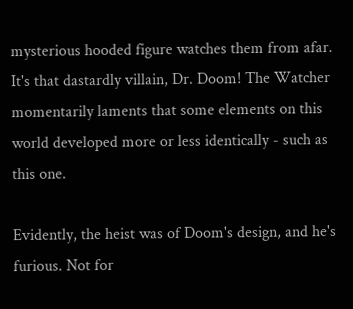mysterious hooded figure watches them from afar. It's that dastardly villain, Dr. Doom! The Watcher momentarily laments that some elements on this world developed more or less identically - such as this one.

Evidently, the heist was of Doom's design, and he's furious. Not for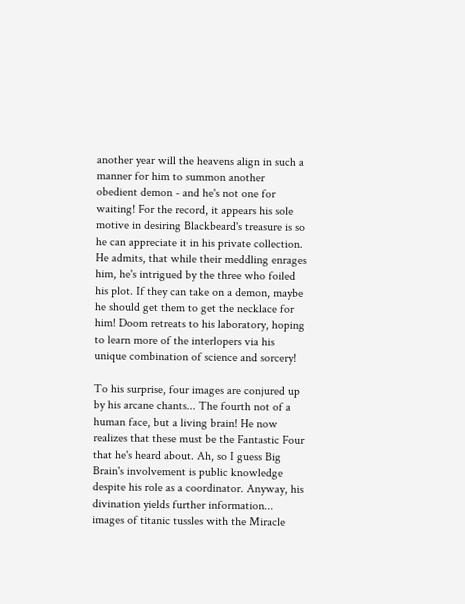another year will the heavens align in such a manner for him to summon another obedient demon - and he's not one for waiting! For the record, it appears his sole motive in desiring Blackbeard's treasure is so he can appreciate it in his private collection. He admits, that while their meddling enrages him, he's intrigued by the three who foiled his plot. If they can take on a demon, maybe he should get them to get the necklace for him! Doom retreats to his laboratory, hoping to learn more of the interlopers via his unique combination of science and sorcery!

To his surprise, four images are conjured up by his arcane chants... The fourth not of a human face, but a living brain! He now realizes that these must be the Fantastic Four that he's heard about. Ah, so I guess Big Brain's involvement is public knowledge despite his role as a coordinator. Anyway, his divination yields further information... images of titanic tussles with the Miracle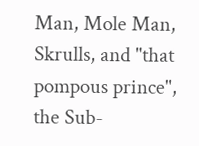Man, Mole Man, Skrulls, and "that pompous prince", the Sub-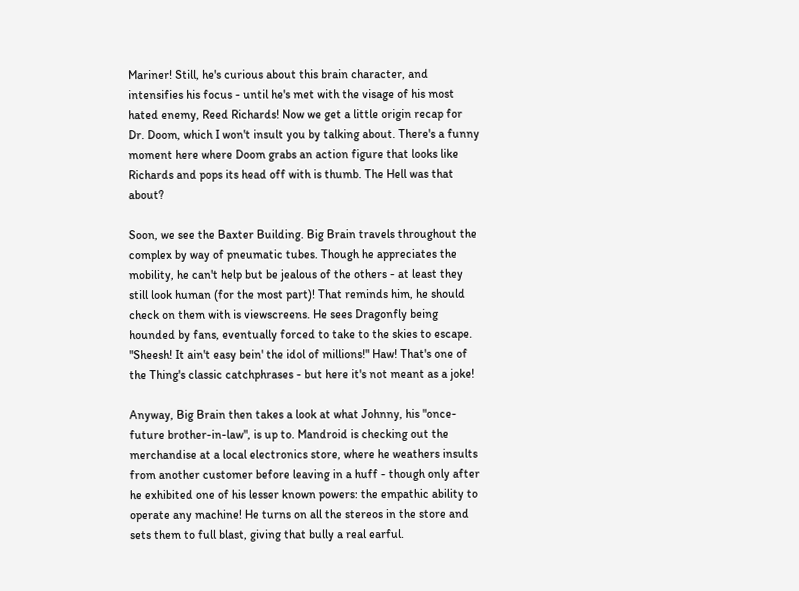Mariner! Still, he's curious about this brain character, and intensifies his focus - until he's met with the visage of his most hated enemy, Reed Richards! Now we get a little origin recap for Dr. Doom, which I won't insult you by talking about. There's a funny moment here where Doom grabs an action figure that looks like Richards and pops its head off with is thumb. The Hell was that about?

Soon, we see the Baxter Building. Big Brain travels throughout the complex by way of pneumatic tubes. Though he appreciates the mobility, he can't help but be jealous of the others - at least they still look human (for the most part)! That reminds him, he should check on them with is viewscreens. He sees Dragonfly being hounded by fans, eventually forced to take to the skies to escape. "Sheesh! It ain't easy bein' the idol of millions!" Haw! That's one of the Thing's classic catchphrases - but here it's not meant as a joke!

Anyway, Big Brain then takes a look at what Johnny, his "once-future brother-in-law", is up to. Mandroid is checking out the merchandise at a local electronics store, where he weathers insults from another customer before leaving in a huff - though only after he exhibited one of his lesser known powers: the empathic ability to operate any machine! He turns on all the stereos in the store and sets them to full blast, giving that bully a real earful.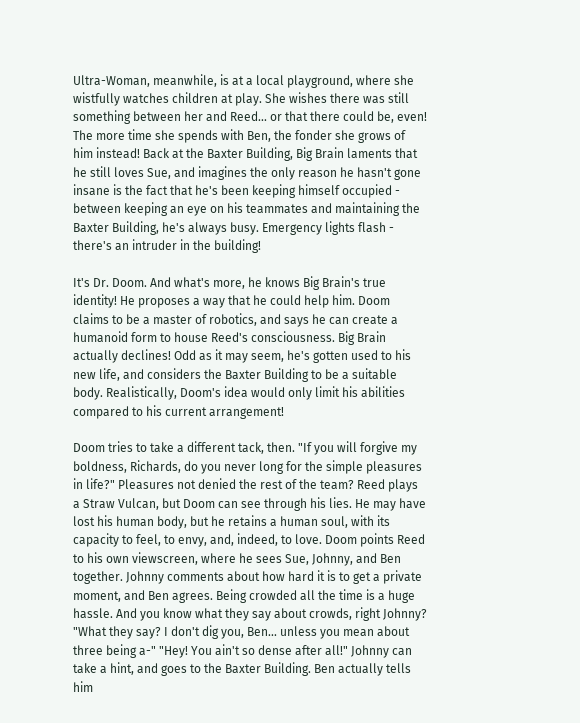Ultra-Woman, meanwhile, is at a local playground, where she wistfully watches children at play. She wishes there was still something between her and Reed... or that there could be, even! The more time she spends with Ben, the fonder she grows of him instead! Back at the Baxter Building, Big Brain laments that he still loves Sue, and imagines the only reason he hasn't gone insane is the fact that he's been keeping himself occupied - between keeping an eye on his teammates and maintaining the Baxter Building, he's always busy. Emergency lights flash - there's an intruder in the building!

It's Dr. Doom. And what's more, he knows Big Brain's true identity! He proposes a way that he could help him. Doom claims to be a master of robotics, and says he can create a humanoid form to house Reed's consciousness. Big Brain actually declines! Odd as it may seem, he's gotten used to his new life, and considers the Baxter Building to be a suitable body. Realistically, Doom's idea would only limit his abilities compared to his current arrangement!

Doom tries to take a different tack, then. "If you will forgive my boldness, Richards, do you never long for the simple pleasures in life?" Pleasures not denied the rest of the team? Reed plays a Straw Vulcan, but Doom can see through his lies. He may have lost his human body, but he retains a human soul, with its capacity to feel, to envy, and, indeed, to love. Doom points Reed to his own viewscreen, where he sees Sue, Johnny, and Ben together. Johnny comments about how hard it is to get a private moment, and Ben agrees. Being crowded all the time is a huge hassle. And you know what they say about crowds, right Johnny? "What they say? I don't dig you, Ben... unless you mean about three being a-" "Hey! You ain't so dense after all!" Johnny can take a hint, and goes to the Baxter Building. Ben actually tells him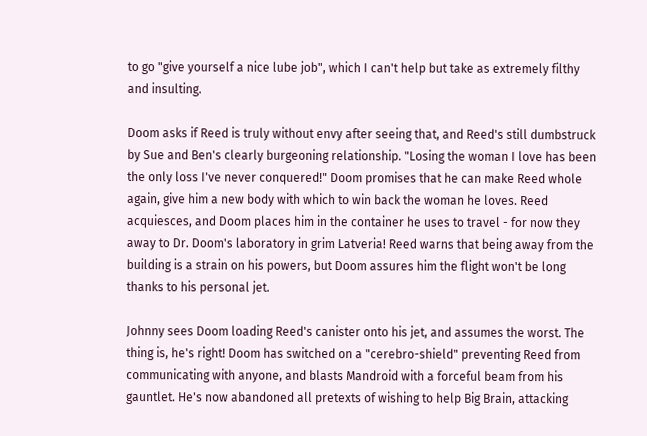to go "give yourself a nice lube job", which I can't help but take as extremely filthy and insulting.

Doom asks if Reed is truly without envy after seeing that, and Reed's still dumbstruck by Sue and Ben's clearly burgeoning relationship. "Losing the woman I love has been the only loss I've never conquered!" Doom promises that he can make Reed whole again, give him a new body with which to win back the woman he loves. Reed acquiesces, and Doom places him in the container he uses to travel - for now they away to Dr. Doom's laboratory in grim Latveria! Reed warns that being away from the building is a strain on his powers, but Doom assures him the flight won't be long thanks to his personal jet.

Johnny sees Doom loading Reed's canister onto his jet, and assumes the worst. The thing is, he's right! Doom has switched on a "cerebro-shield" preventing Reed from communicating with anyone, and blasts Mandroid with a forceful beam from his gauntlet. He's now abandoned all pretexts of wishing to help Big Brain, attacking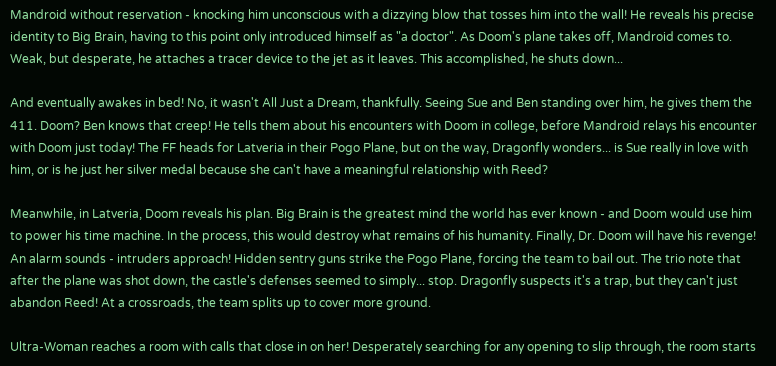Mandroid without reservation - knocking him unconscious with a dizzying blow that tosses him into the wall! He reveals his precise identity to Big Brain, having to this point only introduced himself as "a doctor". As Doom's plane takes off, Mandroid comes to. Weak, but desperate, he attaches a tracer device to the jet as it leaves. This accomplished, he shuts down...

And eventually awakes in bed! No, it wasn't All Just a Dream, thankfully. Seeing Sue and Ben standing over him, he gives them the 411. Doom? Ben knows that creep! He tells them about his encounters with Doom in college, before Mandroid relays his encounter with Doom just today! The FF heads for Latveria in their Pogo Plane, but on the way, Dragonfly wonders... is Sue really in love with him, or is he just her silver medal because she can't have a meaningful relationship with Reed?

Meanwhile, in Latveria, Doom reveals his plan. Big Brain is the greatest mind the world has ever known - and Doom would use him to power his time machine. In the process, this would destroy what remains of his humanity. Finally, Dr. Doom will have his revenge! An alarm sounds - intruders approach! Hidden sentry guns strike the Pogo Plane, forcing the team to bail out. The trio note that after the plane was shot down, the castle's defenses seemed to simply... stop. Dragonfly suspects it's a trap, but they can't just abandon Reed! At a crossroads, the team splits up to cover more ground.

Ultra-Woman reaches a room with calls that close in on her! Desperately searching for any opening to slip through, the room starts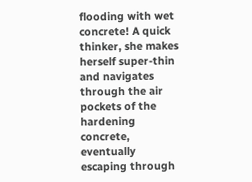flooding with wet concrete! A quick thinker, she makes herself super-thin and navigates through the air pockets of the hardening concrete, eventually escaping through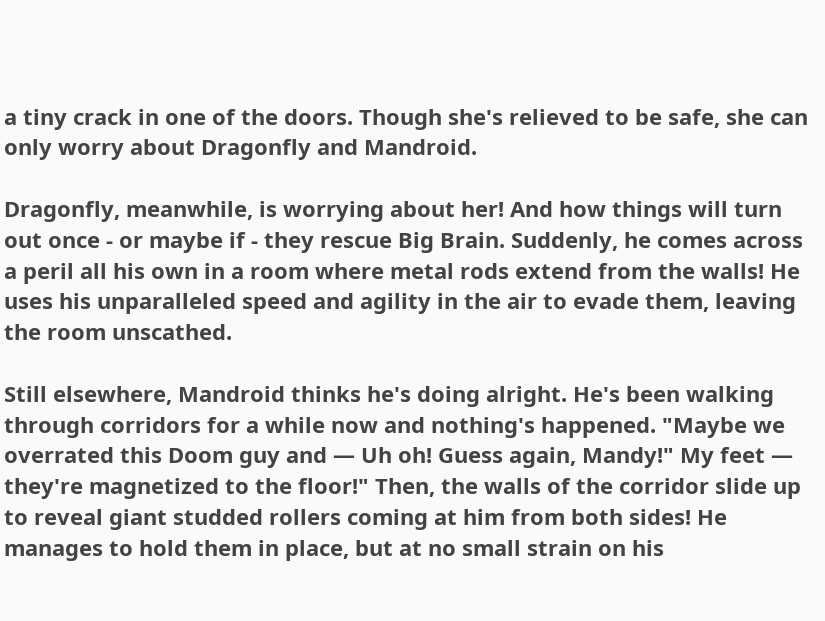a tiny crack in one of the doors. Though she's relieved to be safe, she can only worry about Dragonfly and Mandroid.

Dragonfly, meanwhile, is worrying about her! And how things will turn out once - or maybe if - they rescue Big Brain. Suddenly, he comes across a peril all his own in a room where metal rods extend from the walls! He uses his unparalleled speed and agility in the air to evade them, leaving the room unscathed.

Still elsewhere, Mandroid thinks he's doing alright. He's been walking through corridors for a while now and nothing's happened. "Maybe we overrated this Doom guy and — Uh oh! Guess again, Mandy!" My feet — they're magnetized to the floor!" Then, the walls of the corridor slide up to reveal giant studded rollers coming at him from both sides! He manages to hold them in place, but at no small strain on his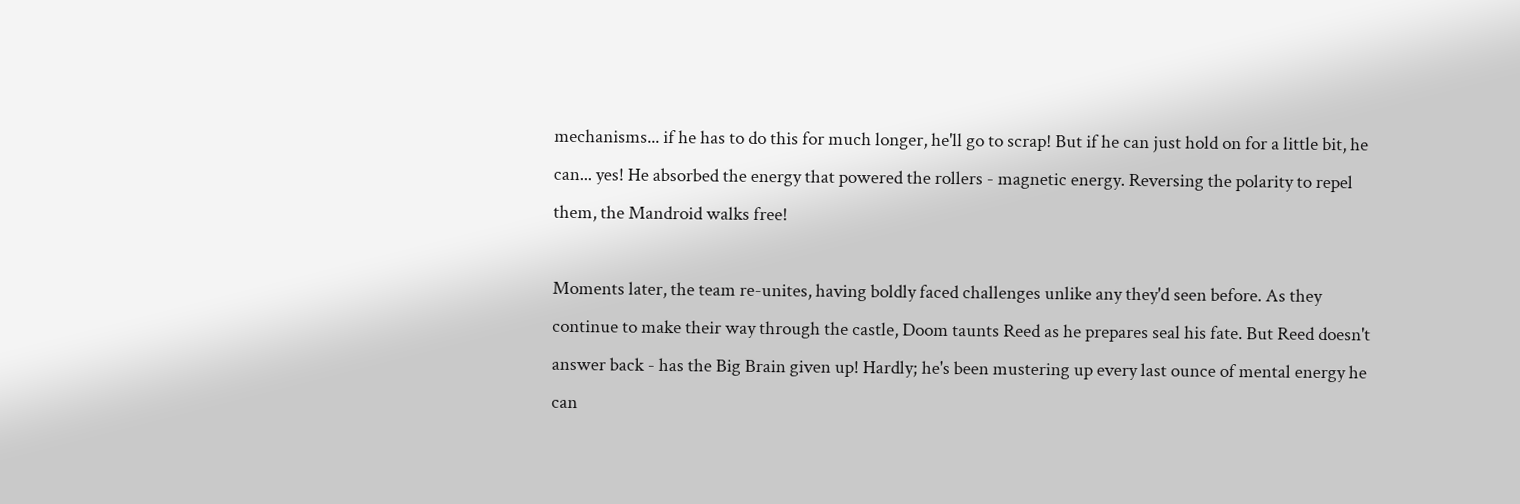mechanisms... if he has to do this for much longer, he'll go to scrap! But if he can just hold on for a little bit, he can... yes! He absorbed the energy that powered the rollers - magnetic energy. Reversing the polarity to repel them, the Mandroid walks free!

Moments later, the team re-unites, having boldly faced challenges unlike any they'd seen before. As they continue to make their way through the castle, Doom taunts Reed as he prepares seal his fate. But Reed doesn't answer back - has the Big Brain given up! Hardly; he's been mustering up every last ounce of mental energy he can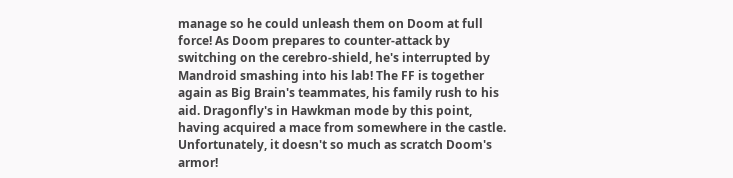manage so he could unleash them on Doom at full force! As Doom prepares to counter-attack by switching on the cerebro-shield, he's interrupted by Mandroid smashing into his lab! The FF is together again as Big Brain's teammates, his family rush to his aid. Dragonfly's in Hawkman mode by this point, having acquired a mace from somewhere in the castle. Unfortunately, it doesn't so much as scratch Doom's armor!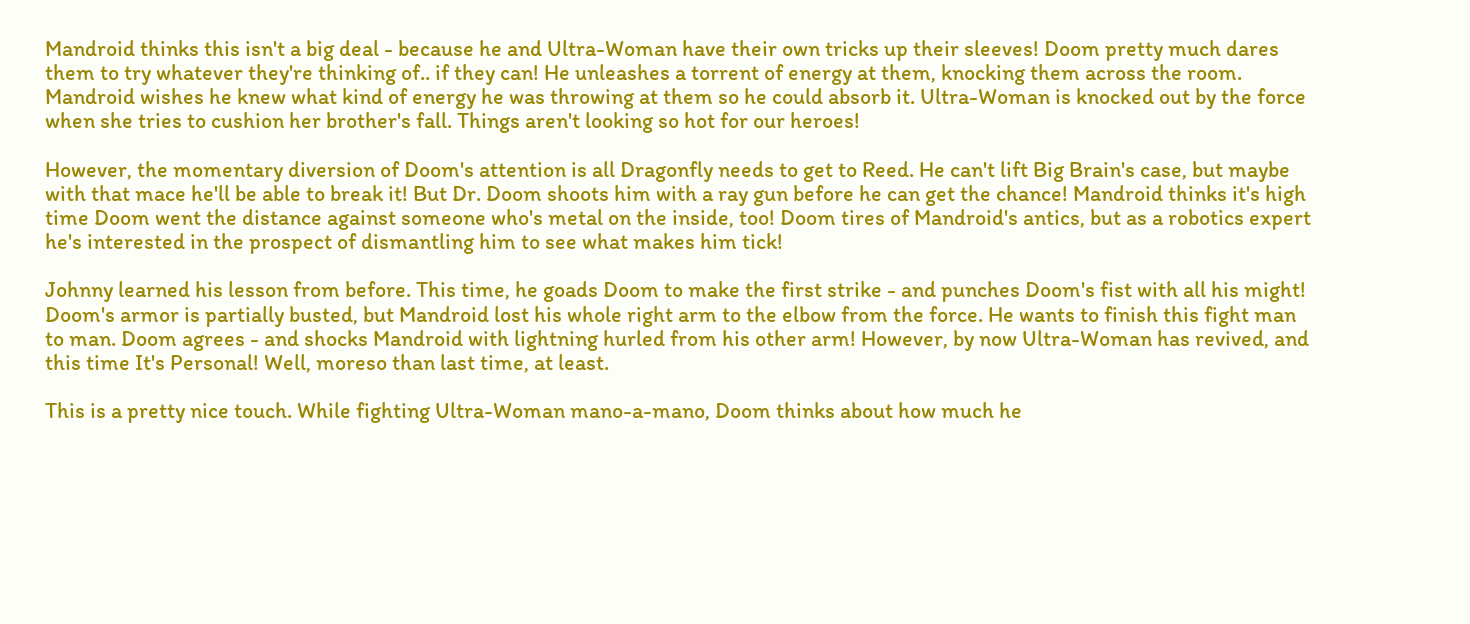Mandroid thinks this isn't a big deal - because he and Ultra-Woman have their own tricks up their sleeves! Doom pretty much dares them to try whatever they're thinking of.. if they can! He unleashes a torrent of energy at them, knocking them across the room. Mandroid wishes he knew what kind of energy he was throwing at them so he could absorb it. Ultra-Woman is knocked out by the force when she tries to cushion her brother's fall. Things aren't looking so hot for our heroes!

However, the momentary diversion of Doom's attention is all Dragonfly needs to get to Reed. He can't lift Big Brain's case, but maybe with that mace he'll be able to break it! But Dr. Doom shoots him with a ray gun before he can get the chance! Mandroid thinks it's high time Doom went the distance against someone who's metal on the inside, too! Doom tires of Mandroid's antics, but as a robotics expert he's interested in the prospect of dismantling him to see what makes him tick!

Johnny learned his lesson from before. This time, he goads Doom to make the first strike - and punches Doom's fist with all his might! Doom's armor is partially busted, but Mandroid lost his whole right arm to the elbow from the force. He wants to finish this fight man to man. Doom agrees - and shocks Mandroid with lightning hurled from his other arm! However, by now Ultra-Woman has revived, and this time It's Personal! Well, moreso than last time, at least.

This is a pretty nice touch. While fighting Ultra-Woman mano-a-mano, Doom thinks about how much he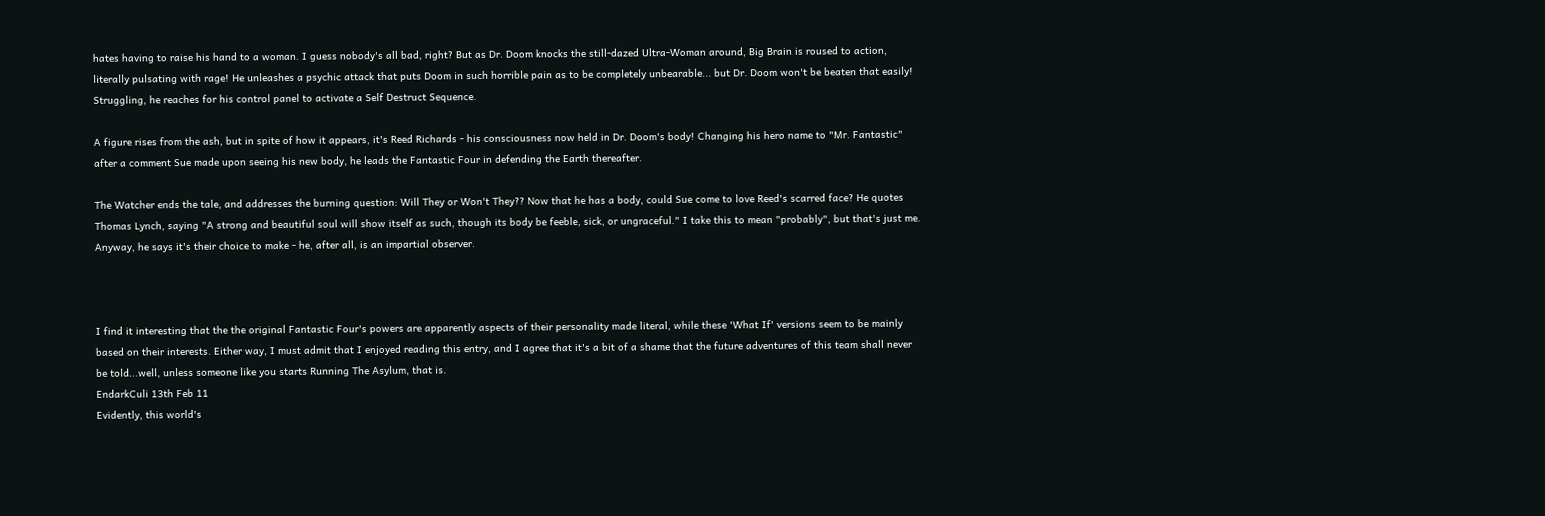hates having to raise his hand to a woman. I guess nobody's all bad, right? But as Dr. Doom knocks the still-dazed Ultra-Woman around, Big Brain is roused to action, literally pulsating with rage! He unleashes a psychic attack that puts Doom in such horrible pain as to be completely unbearable... but Dr. Doom won't be beaten that easily! Struggling, he reaches for his control panel to activate a Self Destruct Sequence.

A figure rises from the ash, but in spite of how it appears, it's Reed Richards - his consciousness now held in Dr. Doom's body! Changing his hero name to "Mr. Fantastic" after a comment Sue made upon seeing his new body, he leads the Fantastic Four in defending the Earth thereafter.

The Watcher ends the tale, and addresses the burning question: Will They or Won't They?? Now that he has a body, could Sue come to love Reed's scarred face? He quotes Thomas Lynch, saying "A strong and beautiful soul will show itself as such, though its body be feeble, sick, or ungraceful." I take this to mean "probably", but that's just me. Anyway, he says it's their choice to make - he, after all, is an impartial observer.



I find it interesting that the the original Fantastic Four's powers are apparently aspects of their personality made literal, while these 'What If' versions seem to be mainly based on their interests. Either way, I must admit that I enjoyed reading this entry, and I agree that it's a bit of a shame that the future adventures of this team shall never be told...well, unless someone like you starts Running The Asylum, that is.
EndarkCuli 13th Feb 11
Evidently, this world's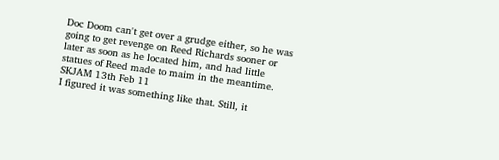Doc Doom can't get over a grudge either, so he was going to get revenge on Reed Richards sooner or later as soon as he located him, and had little statues of Reed made to maim in the meantime.
SKJAM 13th Feb 11
I figured it was something like that. Still, it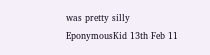was pretty silly
EponymousKid 13th Feb 11